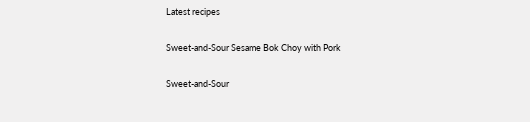Latest recipes

Sweet-and-Sour Sesame Bok Choy with Pork

Sweet-and-Sour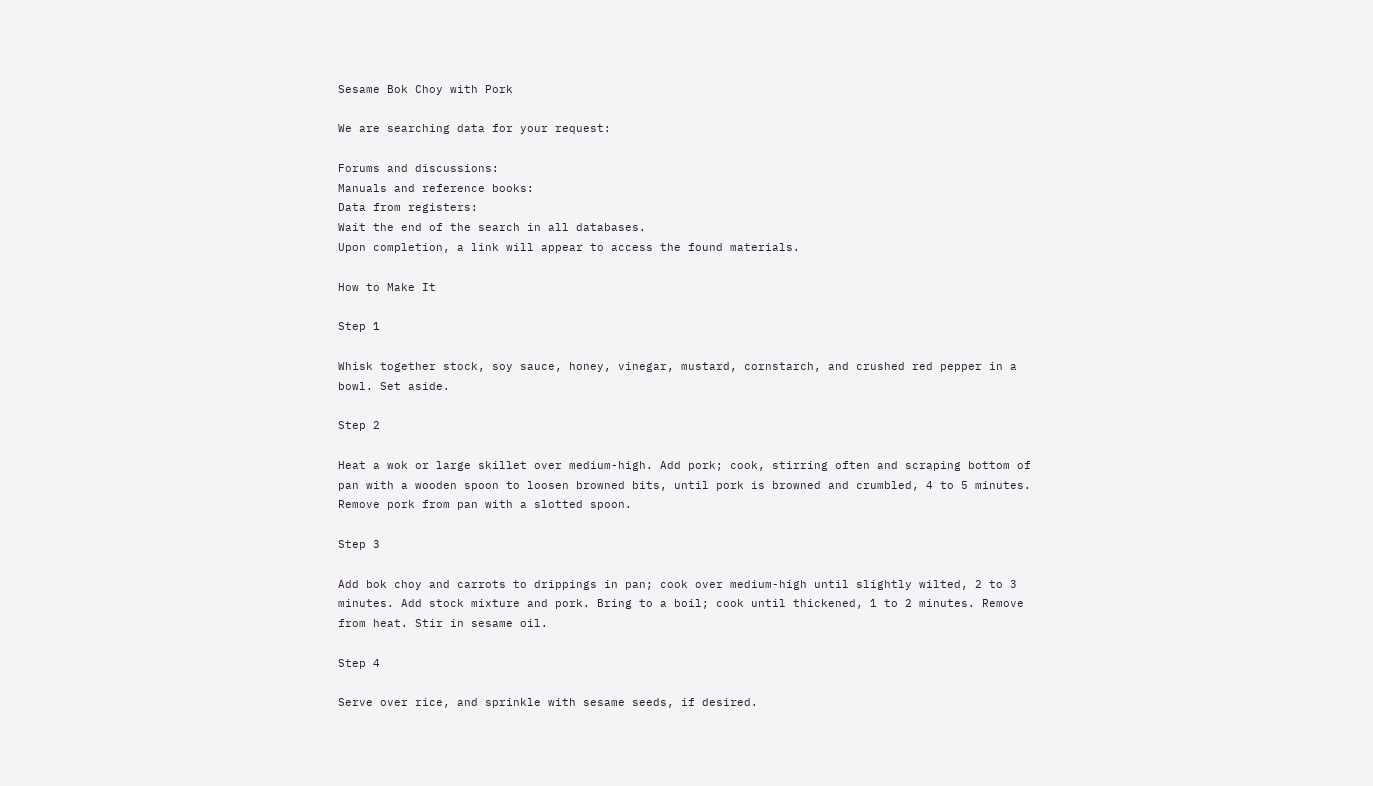Sesame Bok Choy with Pork

We are searching data for your request:

Forums and discussions:
Manuals and reference books:
Data from registers:
Wait the end of the search in all databases.
Upon completion, a link will appear to access the found materials.

How to Make It

Step 1

Whisk together stock, soy sauce, honey, vinegar, mustard, cornstarch, and crushed red pepper in a bowl. Set aside.

Step 2

Heat a wok or large skillet over medium-high. Add pork; cook, stirring often and scraping bottom of pan with a wooden spoon to loosen browned bits, until pork is browned and crumbled, 4 to 5 minutes. Remove pork from pan with a slotted spoon.

Step 3

Add bok choy and carrots to drippings in pan; cook over medium-high until slightly wilted, 2 to 3 minutes. Add stock mixture and pork. Bring to a boil; cook until thickened, 1 to 2 minutes. Remove from heat. Stir in sesame oil.

Step 4

Serve over rice, and sprinkle with sesame seeds, if desired.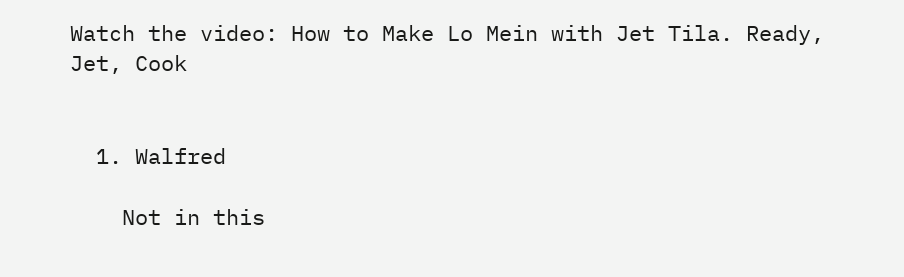Watch the video: How to Make Lo Mein with Jet Tila. Ready, Jet, Cook


  1. Walfred

    Not in this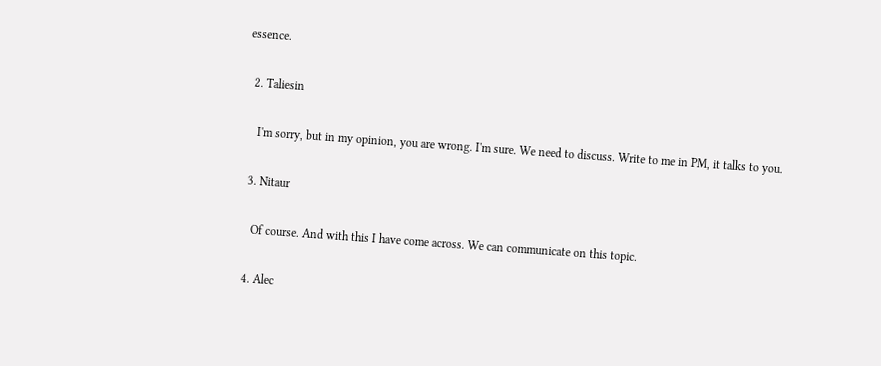essence.

  2. Taliesin

    I'm sorry, but in my opinion, you are wrong. I'm sure. We need to discuss. Write to me in PM, it talks to you.

  3. Nitaur

    Of course. And with this I have come across. We can communicate on this topic.

  4. Alec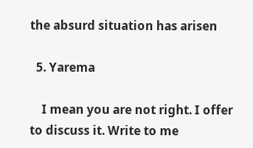the absurd situation has arisen

  5. Yarema

    I mean you are not right. I offer to discuss it. Write to me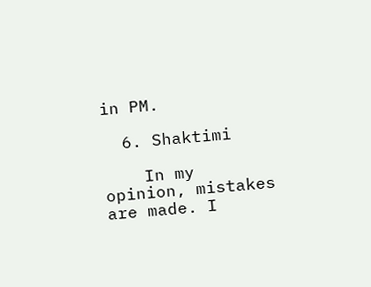in PM.

  6. Shaktimi

    In my opinion, mistakes are made. I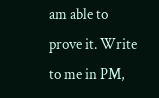am able to prove it. Write to me in PM,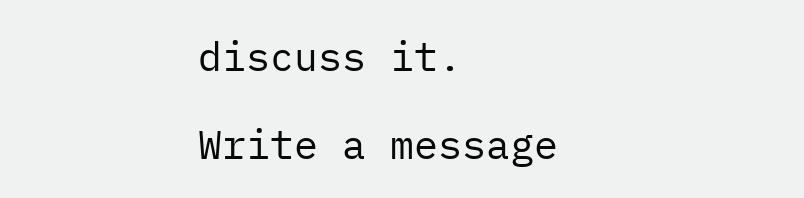discuss it.

Write a message